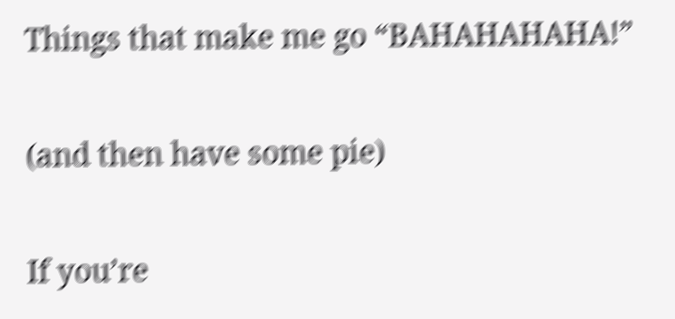Things that make me go “BAHAHAHAHA!”

(and then have some pie)

If you’re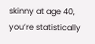skinny at age 40, you’re statistically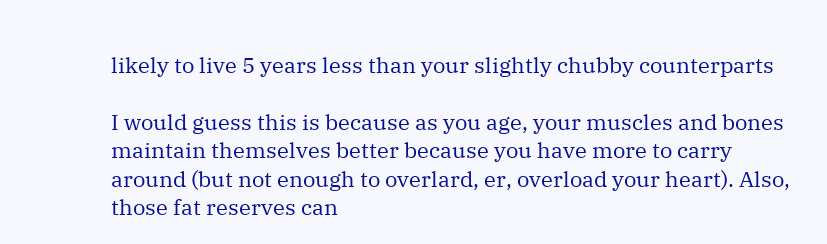likely to live 5 years less than your slightly chubby counterparts

I would guess this is because as you age, your muscles and bones maintain themselves better because you have more to carry around (but not enough to overlard, er, overload your heart). Also, those fat reserves can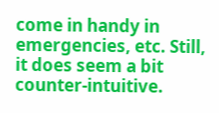come in handy in emergencies, etc. Still, it does seem a bit counter-intuitive.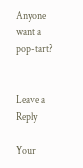Anyone want a pop-tart?


Leave a Reply

Your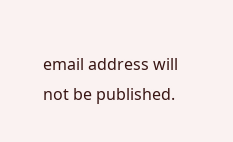email address will not be published.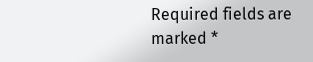Required fields are marked *